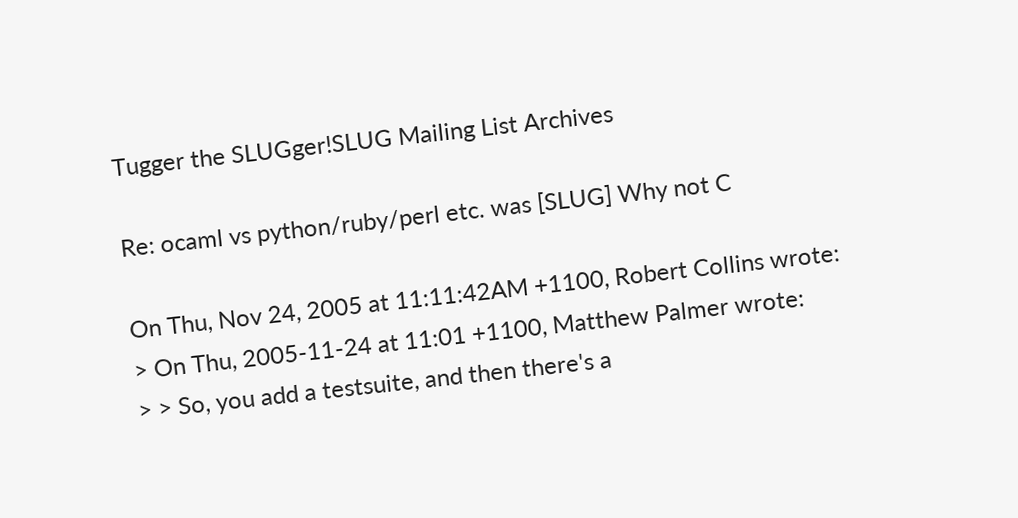Tugger the SLUGger!SLUG Mailing List Archives

Re: ocaml vs python/ruby/perl etc. was [SLUG] Why not C

On Thu, Nov 24, 2005 at 11:11:42AM +1100, Robert Collins wrote:
> On Thu, 2005-11-24 at 11:01 +1100, Matthew Palmer wrote:
> > So, you add a testsuite, and then there's a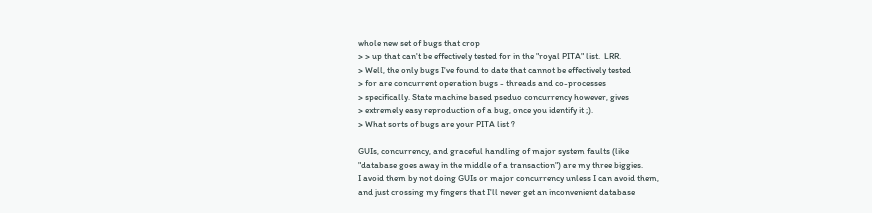whole new set of bugs that crop
> > up that can't be effectively tested for in the "royal PITA" list.  LRR.
> Well, the only bugs I've found to date that cannot be effectively tested
> for are concurrent operation bugs - threads and co-processes
> specifically. State machine based pseduo concurrency however, gives
> extremely easy reproduction of a bug, once you identify it ;).
> What sorts of bugs are your PITA list ?

GUIs, concurrency, and graceful handling of major system faults (like
"database goes away in the middle of a transaction") are my three biggies.
I avoid them by not doing GUIs or major concurrency unless I can avoid them,
and just crossing my fingers that I'll never get an inconvenient database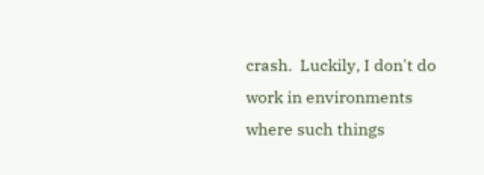crash.  Luckily, I don't do work in environments where such things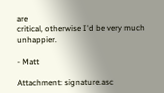are
critical, otherwise I'd be very much unhappier.

- Matt

Attachment: signature.asc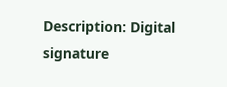Description: Digital signature